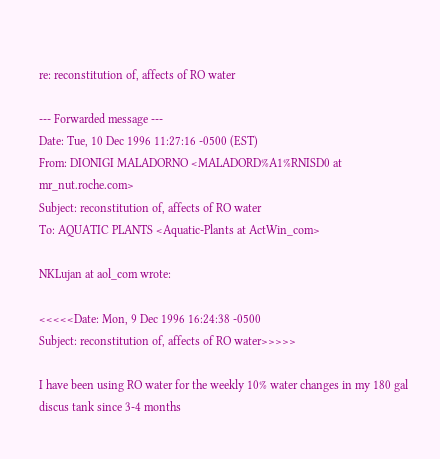re: reconstitution of, affects of RO water

--- Forwarded message ---
Date: Tue, 10 Dec 1996 11:27:16 -0500 (EST)
From: DIONIGI MALADORNO <MALADORD%A1%RNISD0 at mr_nut.roche.com>
Subject: reconstitution of, affects of RO water
To: AQUATIC PLANTS <Aquatic-Plants at ActWin_com>

NKLujan at aol_com wrote:

<<<<<Date: Mon, 9 Dec 1996 16:24:38 -0500
Subject: reconstitution of, affects of RO water>>>>>

I have been using RO water for the weekly 10% water changes in my 180 gal
discus tank since 3-4 months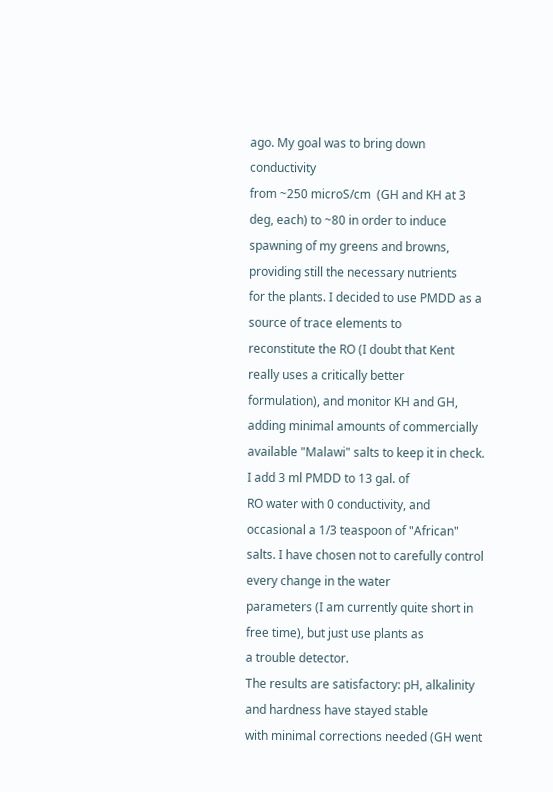ago. My goal was to bring down conductivity
from ~250 microS/cm  (GH and KH at 3 deg, each) to ~80 in order to induce
spawning of my greens and browns, providing still the necessary nutrients
for the plants. I decided to use PMDD as a source of trace elements to
reconstitute the RO (I doubt that Kent really uses a critically better
formulation), and monitor KH and GH, adding minimal amounts of commercially
available "Malawi" salts to keep it in check. I add 3 ml PMDD to 13 gal. of
RO water with 0 conductivity, and occasional a 1/3 teaspoon of "African"
salts. I have chosen not to carefully control every change in the water
parameters (I am currently quite short in free time), but just use plants as
a trouble detector.
The results are satisfactory: pH, alkalinity and hardness have stayed stable
with minimal corrections needed (GH went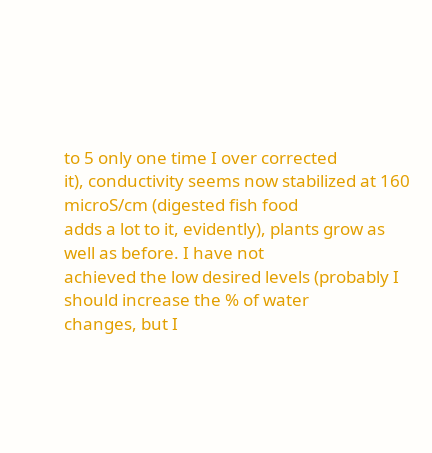to 5 only one time I over corrected
it), conductivity seems now stabilized at 160 microS/cm (digested fish food
adds a lot to it, evidently), plants grow as well as before. I have not
achieved the low desired levels (probably I should increase the % of water
changes, but I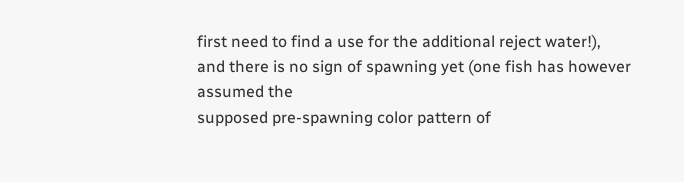first need to find a use for the additional reject water!),
and there is no sign of spawning yet (one fish has however assumed the
supposed pre-spawning color pattern of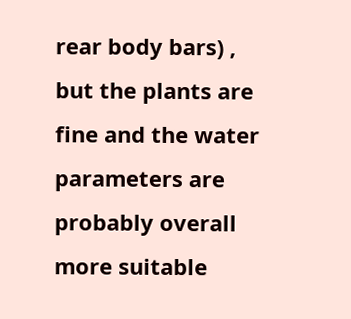rear body bars) , but the plants are
fine and the water parameters are probably overall more suitable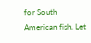for South
American fish. Let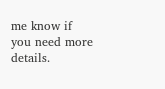me know if you need more details.